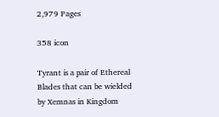2,979 Pages

358 icon

Tyrant is a pair of Ethereal Blades that can be wielded by Xemnas in Kingdom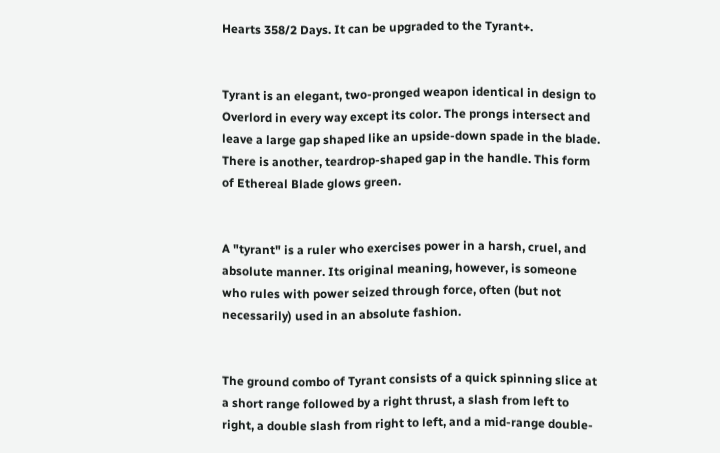Hearts 358/2 Days. It can be upgraded to the Tyrant+.


Tyrant is an elegant, two-pronged weapon identical in design to Overlord in every way except its color. The prongs intersect and leave a large gap shaped like an upside-down spade in the blade. There is another, teardrop-shaped gap in the handle. This form of Ethereal Blade glows green.


A "tyrant" is a ruler who exercises power in a harsh, cruel, and absolute manner. Its original meaning, however, is someone who rules with power seized through force, often (but not necessarily) used in an absolute fashion.


The ground combo of Tyrant consists of a quick spinning slice at a short range followed by a right thrust, a slash from left to right, a double slash from right to left, and a mid-range double-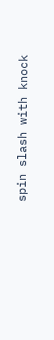spin slash with knock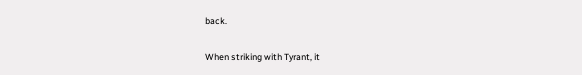back.

When striking with Tyrant, it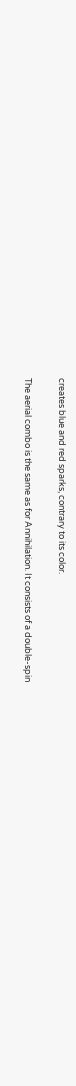creates blue and red sparks, contrary to its color.

The aerial combo is the same as for Annihilation. It consists of a double-spin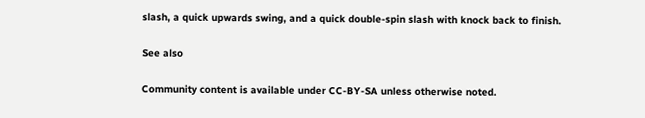slash, a quick upwards swing, and a quick double-spin slash with knock back to finish.

See also

Community content is available under CC-BY-SA unless otherwise noted.